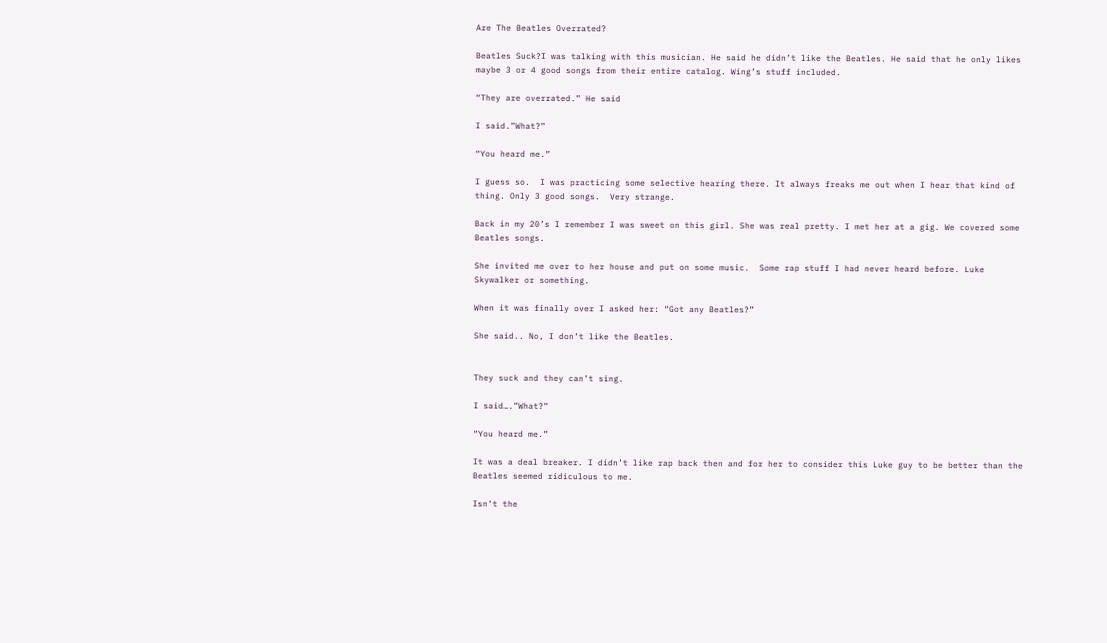Are The Beatles Overrated?

Beatles Suck?I was talking with this musician. He said he didn’t like the Beatles. He said that he only likes maybe 3 or 4 good songs from their entire catalog. Wing’s stuff included.

“They are overrated.” He said

I said.”What?”

“You heard me.”

I guess so.  I was practicing some selective hearing there. It always freaks me out when I hear that kind of thing. Only 3 good songs.  Very strange.

Back in my 20’s I remember I was sweet on this girl. She was real pretty. I met her at a gig. We covered some Beatles songs.

She invited me over to her house and put on some music.  Some rap stuff I had never heard before. Luke Skywalker or something.

When it was finally over I asked her: “Got any Beatles?”

She said.. No, I don’t like the Beatles.


They suck and they can’t sing.

I said….”What?”

“You heard me.”

It was a deal breaker. I didn’t like rap back then and for her to consider this Luke guy to be better than the Beatles seemed ridiculous to me.

Isn’t the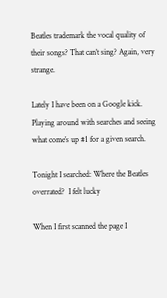Beatles trademark the vocal quality of their songs? That can’t sing? Again, very strange.

Lately I have been on a Google kick. Playing around with searches and seeing what come’s up #1 for a given search.

Tonight I searched: Where the Beatles overrated?  I felt lucky

When I first scanned the page I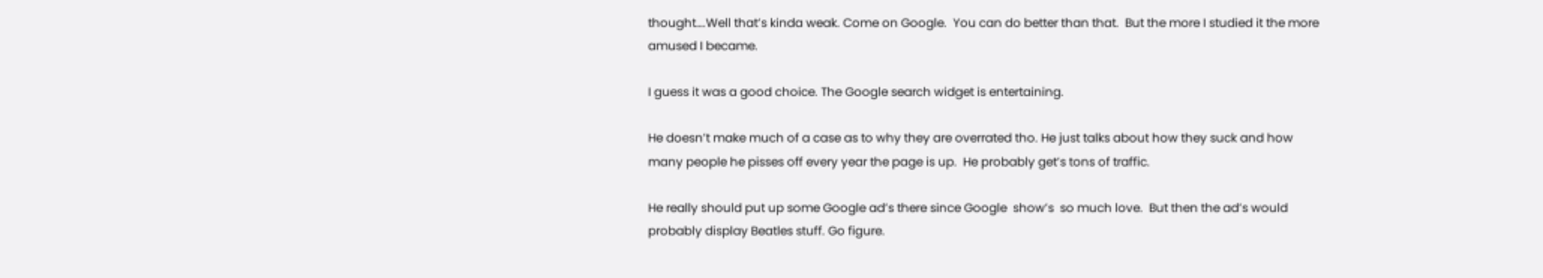thought….Well that’s kinda weak. Come on Google.  You can do better than that.  But the more I studied it the more amused I became.

I guess it was a good choice. The Google search widget is entertaining.

He doesn’t make much of a case as to why they are overrated tho. He just talks about how they suck and how many people he pisses off every year the page is up.  He probably get’s tons of traffic.

He really should put up some Google ad’s there since Google  show’s  so much love.  But then the ad’s would probably display Beatles stuff. Go figure.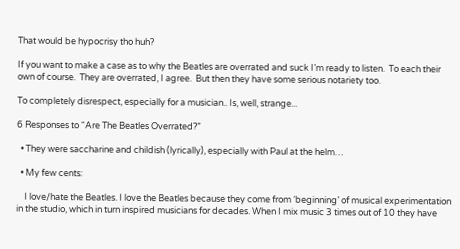That would be hypocrisy tho huh?

If you want to make a case as to why the Beatles are overrated and suck I’m ready to listen.  To each their own of course.  They are overrated, I agree.  But then they have some serious notariety too.

To completely disrespect, especially for a musician.. Is, well, strange...

6 Responses to “Are The Beatles Overrated?”

  • They were saccharine and childish (lyrically), especially with Paul at the helm…

  • My few cents:

    I love/hate the Beatles. I love the Beatles because they come from ‘beginning’ of musical experimentation in the studio, which in turn inspired musicians for decades. When I mix music 3 times out of 10 they have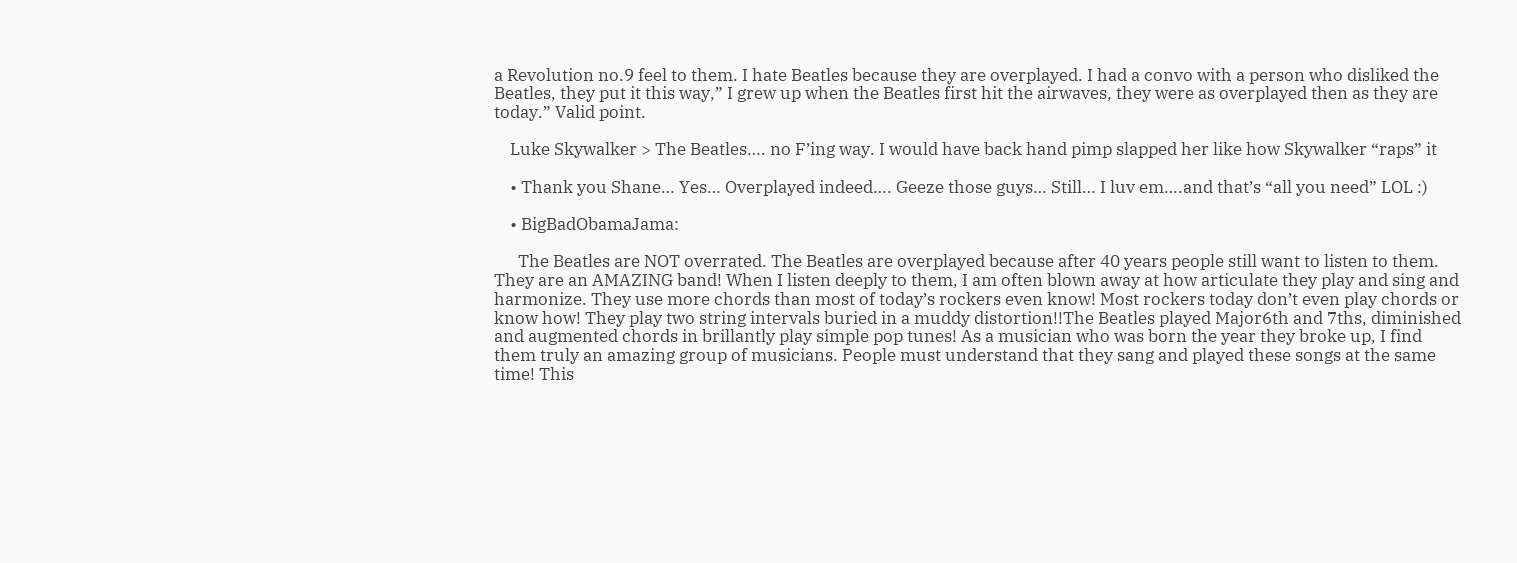a Revolution no.9 feel to them. I hate Beatles because they are overplayed. I had a convo with a person who disliked the Beatles, they put it this way,” I grew up when the Beatles first hit the airwaves, they were as overplayed then as they are today.” Valid point.

    Luke Skywalker > The Beatles…. no F’ing way. I would have back hand pimp slapped her like how Skywalker “raps” it

    • Thank you Shane… Yes… Overplayed indeed…. Geeze those guys… Still… I luv em….and that’s “all you need” LOL :)

    • BigBadObamaJama:

      The Beatles are NOT overrated. The Beatles are overplayed because after 40 years people still want to listen to them. They are an AMAZING band! When I listen deeply to them, I am often blown away at how articulate they play and sing and harmonize. They use more chords than most of today’s rockers even know! Most rockers today don’t even play chords or know how! They play two string intervals buried in a muddy distortion!!The Beatles played Major6th and 7ths, diminished and augmented chords in brillantly play simple pop tunes! As a musician who was born the year they broke up, I find them truly an amazing group of musicians. People must understand that they sang and played these songs at the same time! This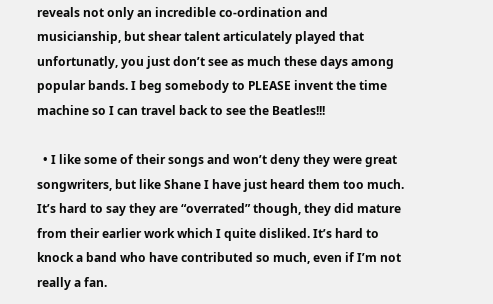reveals not only an incredible co-ordination and musicianship, but shear talent articulately played that unfortunatly, you just don’t see as much these days among popular bands. I beg somebody to PLEASE invent the time machine so I can travel back to see the Beatles!!!

  • I like some of their songs and won’t deny they were great songwriters, but like Shane I have just heard them too much. It’s hard to say they are “overrated” though, they did mature from their earlier work which I quite disliked. It’s hard to knock a band who have contributed so much, even if I’m not really a fan.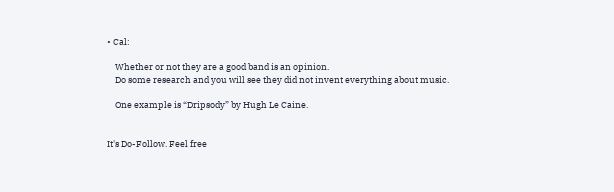• Cal:

    Whether or not they are a good band is an opinion.
    Do some research and you will see they did not invent everything about music.

    One example is “Dripsody” by Hugh Le Caine.


It's Do-Follow. Feel free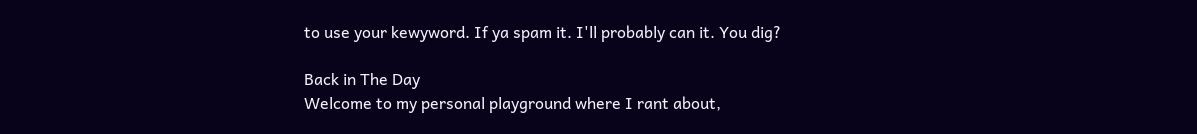to use your kewyword. If ya spam it. I'll probably can it. You dig?

Back in The Day
Welcome to my personal playground where I rant about,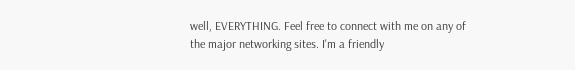well, EVERYTHING. Feel free to connect with me on any of the major networking sites. I'm a friendly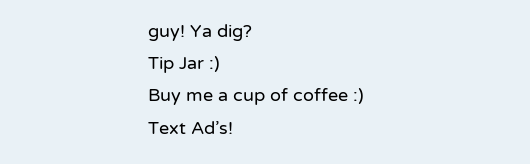guy! Ya dig?
Tip Jar :)
Buy me a cup of coffee :)
Text Ad’s!